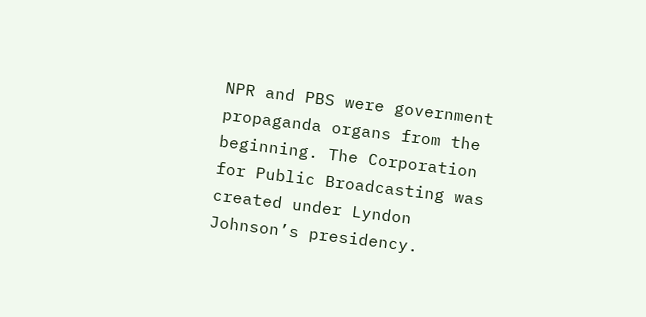NPR and PBS were government propaganda organs from the beginning. The Corporation for Public Broadcasting was created under Lyndon Johnson’s presidency.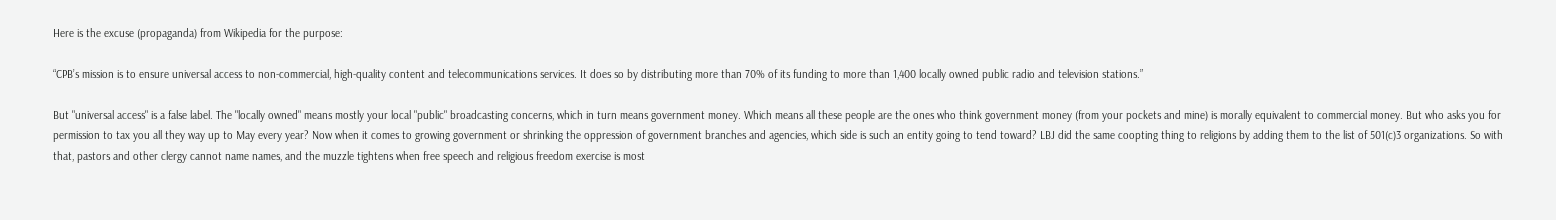Here is the excuse (propaganda) from Wikipedia for the purpose:

“CPB’s mission is to ensure universal access to non-commercial, high-quality content and telecommunications services. It does so by distributing more than 70% of its funding to more than 1,400 locally owned public radio and television stations.”

But "universal access" is a false label. The "locally owned" means mostly your local "public" broadcasting concerns, which in turn means government money. Which means all these people are the ones who think government money (from your pockets and mine) is morally equivalent to commercial money. But who asks you for permission to tax you all they way up to May every year? Now when it comes to growing government or shrinking the oppression of government branches and agencies, which side is such an entity going to tend toward? LBJ did the same coopting thing to religions by adding them to the list of 501(c)3 organizations. So with that, pastors and other clergy cannot name names, and the muzzle tightens when free speech and religious freedom exercise is most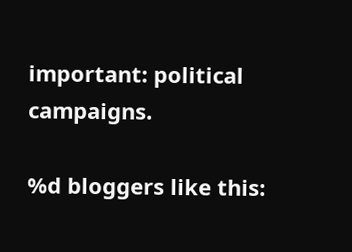important: political campaigns.

%d bloggers like this: